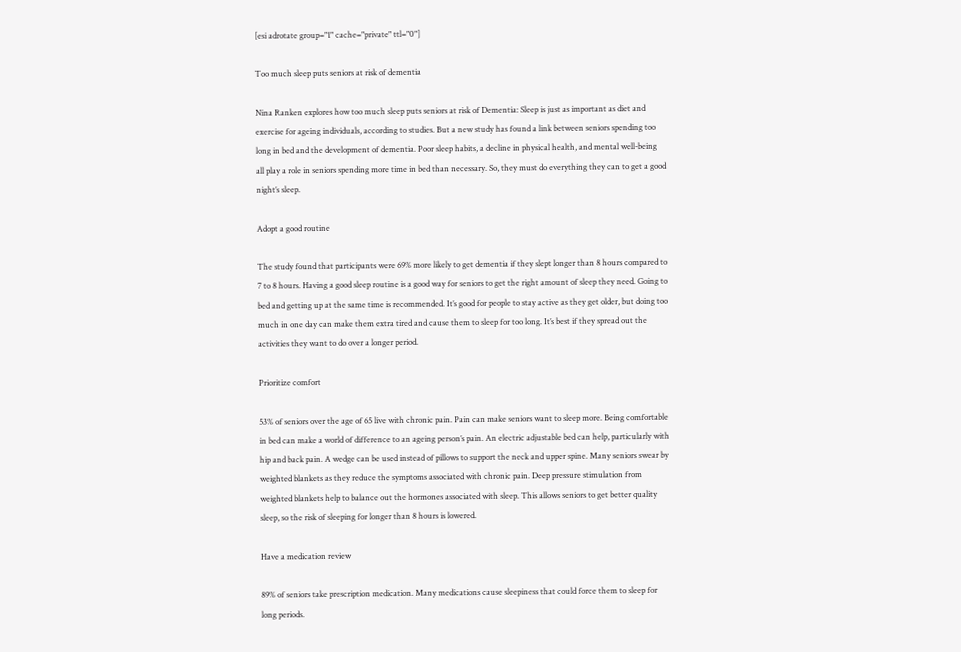[esi adrotate group="1" cache="private" ttl="0"]

Too much sleep puts seniors at risk of dementia

Nina Ranken explores how too much sleep puts seniors at risk of Dementia: Sleep is just as important as diet and exercise for ageing individuals, according to studies. But a new study has found a link between seniors spending too long in bed and the development of dementia. Poor sleep habits, a decline in physical health, and mental well-being all play a role in seniors spending more time in bed than necessary. So, they must do everything they can to get a good night’s sleep.

Adopt a good routine

The study found that participants were 69% more likely to get dementia if they slept longer than 8 hours compared to 7 to 8 hours. Having a good sleep routine is a good way for seniors to get the right amount of sleep they need. Going to bed and getting up at the same time is recommended. It’s good for people to stay active as they get older, but doing too much in one day can make them extra tired and cause them to sleep for too long. It’s best if they spread out the activities they want to do over a longer period.

Prioritize comfort

53% of seniors over the age of 65 live with chronic pain. Pain can make seniors want to sleep more. Being comfortable in bed can make a world of difference to an ageing person’s pain. An electric adjustable bed can help, particularly with hip and back pain. A wedge can be used instead of pillows to support the neck and upper spine. Many seniors swear by weighted blankets as they reduce the symptoms associated with chronic pain. Deep pressure stimulation from weighted blankets help to balance out the hormones associated with sleep. This allows seniors to get better quality sleep, so the risk of sleeping for longer than 8 hours is lowered.

Have a medication review

89% of seniors take prescription medication. Many medications cause sleepiness that could force them to sleep for long periods.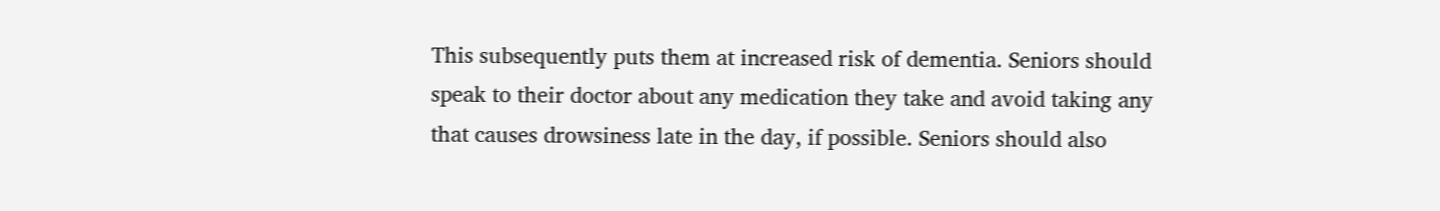This subsequently puts them at increased risk of dementia. Seniors should speak to their doctor about any medication they take and avoid taking any that causes drowsiness late in the day, if possible. Seniors should also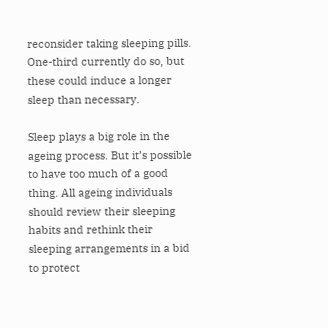reconsider taking sleeping pills. One-third currently do so, but these could induce a longer sleep than necessary.

Sleep plays a big role in the ageing process. But it’s possible to have too much of a good thing. All ageing individuals should review their sleeping habits and rethink their sleeping arrangements in a bid to protect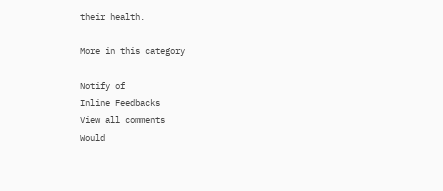their health.

More in this category

Notify of
Inline Feedbacks
View all comments
Would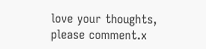love your thoughts, please comment.x